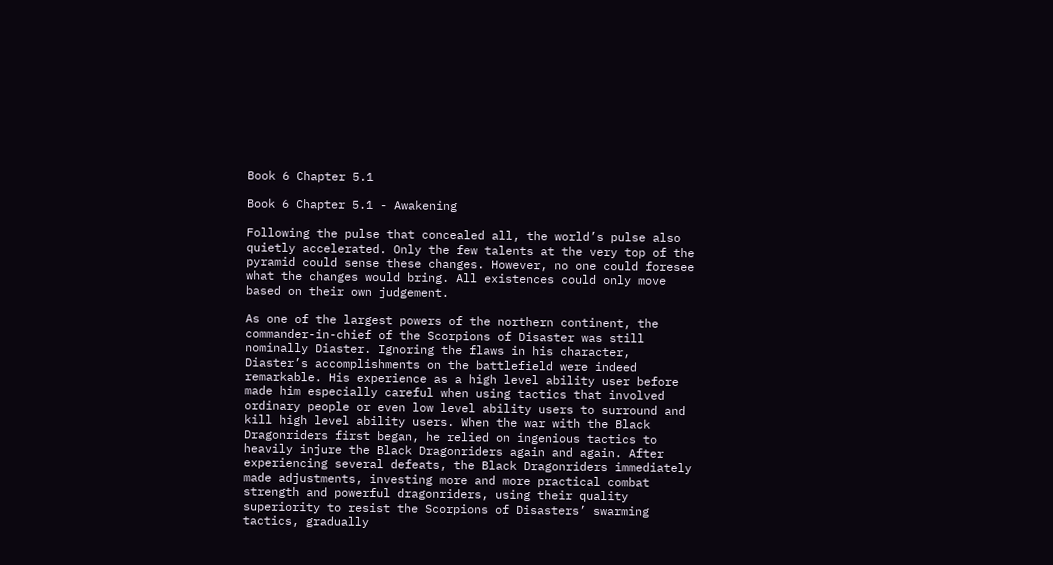Book 6 Chapter 5.1

Book 6 Chapter 5.1 - Awakening

Following the pulse that concealed all, the world’s pulse also quietly accelerated. Only the few talents at the very top of the pyramid could sense these changes. However, no one could foresee what the changes would bring. All existences could only move based on their own judgement.

As one of the largest powers of the northern continent, the commander-in-chief of the Scorpions of Disaster was still nominally Diaster. Ignoring the flaws in his character, Diaster’s accomplishments on the battlefield were indeed remarkable. His experience as a high level ability user before made him especially careful when using tactics that involved ordinary people or even low level ability users to surround and kill high level ability users. When the war with the Black Dragonriders first began, he relied on ingenious tactics to heavily injure the Black Dragonriders again and again. After experiencing several defeats, the Black Dragonriders immediately made adjustments, investing more and more practical combat strength and powerful dragonriders, using their quality superiority to resist the Scorpions of Disasters’ swarming tactics, gradually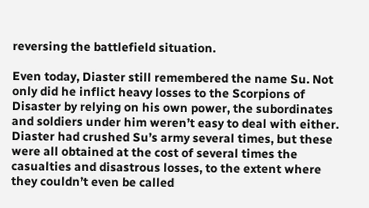reversing the battlefield situation.

Even today, Diaster still remembered the name Su. Not only did he inflict heavy losses to the Scorpions of Disaster by relying on his own power, the subordinates and soldiers under him weren’t easy to deal with either. Diaster had crushed Su’s army several times, but these were all obtained at the cost of several times the casualties and disastrous losses, to the extent where they couldn’t even be called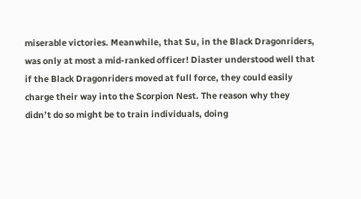miserable victories. Meanwhile, that Su, in the Black Dragonriders, was only at most a mid-ranked officer! Diaster understood well that if the Black Dragonriders moved at full force, they could easily charge their way into the Scorpion Nest. The reason why they didn’t do so might be to train individuals, doing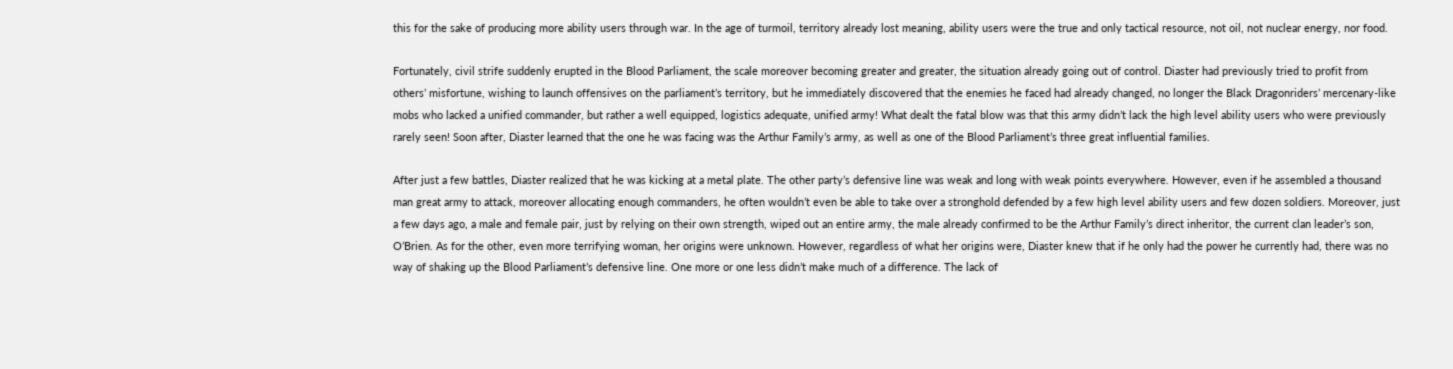this for the sake of producing more ability users through war. In the age of turmoil, territory already lost meaning, ability users were the true and only tactical resource, not oil, not nuclear energy, nor food.

Fortunately, civil strife suddenly erupted in the Blood Parliament, the scale moreover becoming greater and greater, the situation already going out of control. Diaster had previously tried to profit from others’ misfortune, wishing to launch offensives on the parliament’s territory, but he immediately discovered that the enemies he faced had already changed, no longer the Black Dragonriders’ mercenary-like mobs who lacked a unified commander, but rather a well equipped, logistics adequate, unified army! What dealt the fatal blow was that this army didn’t lack the high level ability users who were previously rarely seen! Soon after, Diaster learned that the one he was facing was the Arthur Family’s army, as well as one of the Blood Parliament’s three great influential families.

After just a few battles, Diaster realized that he was kicking at a metal plate. The other party’s defensive line was weak and long with weak points everywhere. However, even if he assembled a thousand man great army to attack, moreover allocating enough commanders, he often wouldn’t even be able to take over a stronghold defended by a few high level ability users and few dozen soldiers. Moreover, just a few days ago, a male and female pair, just by relying on their own strength, wiped out an entire army, the male already confirmed to be the Arthur Family’s direct inheritor, the current clan leader’s son, O’Brien. As for the other, even more terrifying woman, her origins were unknown. However, regardless of what her origins were, Diaster knew that if he only had the power he currently had, there was no way of shaking up the Blood Parliament’s defensive line. One more or one less didn’t make much of a difference. The lack of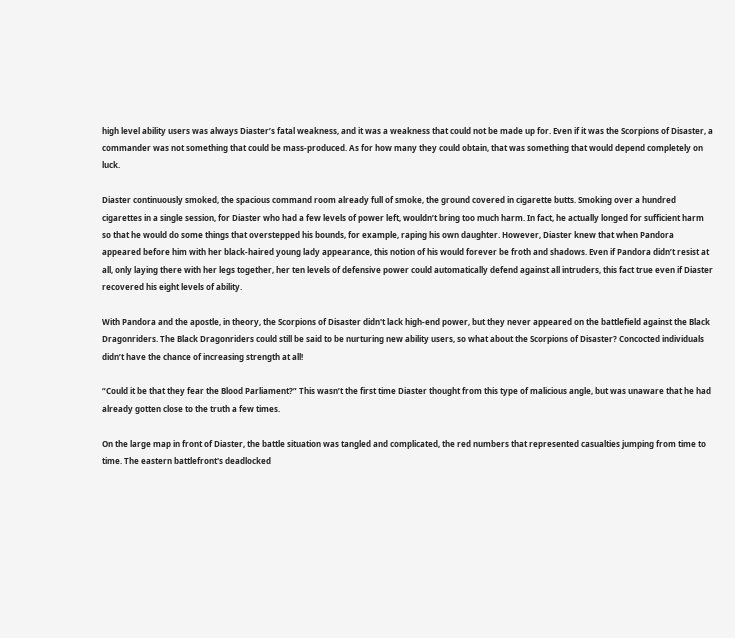high level ability users was always Diaster’s fatal weakness, and it was a weakness that could not be made up for. Even if it was the Scorpions of Disaster, a commander was not something that could be mass-produced. As for how many they could obtain, that was something that would depend completely on luck.

Diaster continuously smoked, the spacious command room already full of smoke, the ground covered in cigarette butts. Smoking over a hundred cigarettes in a single session, for Diaster who had a few levels of power left, wouldn’t bring too much harm. In fact, he actually longed for sufficient harm so that he would do some things that overstepped his bounds, for example, raping his own daughter. However, Diaster knew that when Pandora appeared before him with her black-haired young lady appearance, this notion of his would forever be froth and shadows. Even if Pandora didn’t resist at all, only laying there with her legs together, her ten levels of defensive power could automatically defend against all intruders, this fact true even if Diaster recovered his eight levels of ability.

With Pandora and the apostle, in theory, the Scorpions of Disaster didn't lack high-end power, but they never appeared on the battlefield against the Black Dragonriders. The Black Dragonriders could still be said to be nurturing new ability users, so what about the Scorpions of Disaster? Concocted individuals didn’t have the chance of increasing strength at all!

“Could it be that they fear the Blood Parliament?” This wasn’t the first time Diaster thought from this type of malicious angle, but was unaware that he had already gotten close to the truth a few times.

On the large map in front of Diaster, the battle situation was tangled and complicated, the red numbers that represented casualties jumping from time to time. The eastern battlefront's deadlocked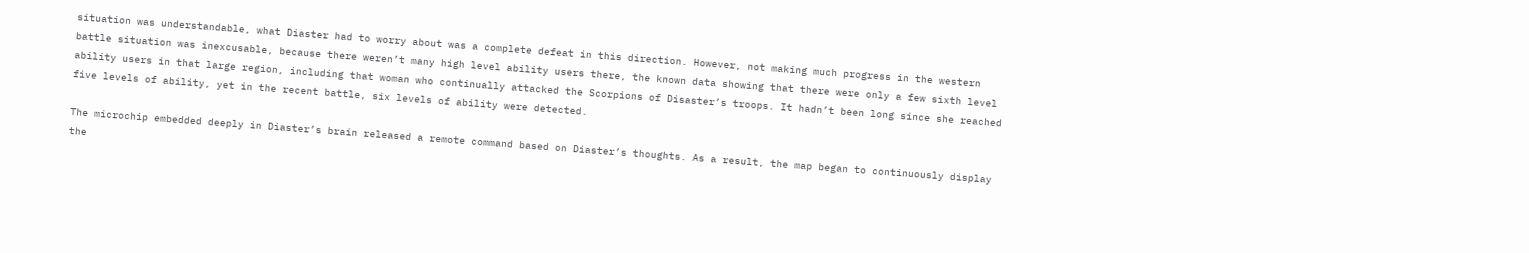situation was understandable, what Diaster had to worry about was a complete defeat in this direction. However, not making much progress in the western battle situation was inexcusable, because there weren’t many high level ability users there, the known data showing that there were only a few sixth level ability users in that large region, including that woman who continually attacked the Scorpions of Disaster’s troops. It hadn’t been long since she reached five levels of ability, yet in the recent battle, six levels of ability were detected.

The microchip embedded deeply in Diaster’s brain released a remote command based on Diaster’s thoughts. As a result, the map began to continuously display the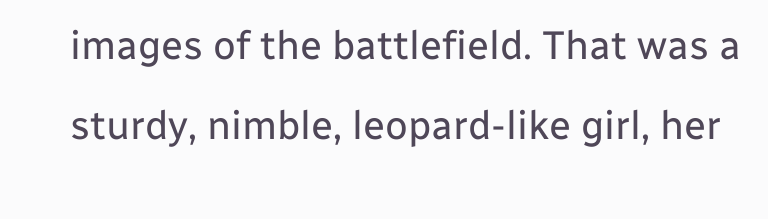images of the battlefield. That was a sturdy, nimble, leopard-like girl, her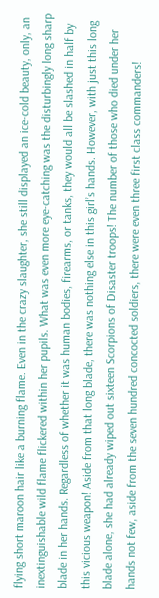flying short maroon hair like a burning flame. Even in the crazy slaughter, she still displayed an ice-cold beauty, only, an inextinguishable wild flame flickered within her pupils. What was even more eye-catching was the disturbingly long sharp blade in her hands. Regardless of whether it was human bodies, firearms, or tanks, they would all be slashed in half by this vicious weapon! Aside from that long blade, there was nothing else in this girl’s hands. However, with just this long blade alone, she had already wiped out sixteen Scorpions of Disaster troops! The number of those who died under her hands not few, aside from the seven hundred concocted soldiers, there were even three first class commanders!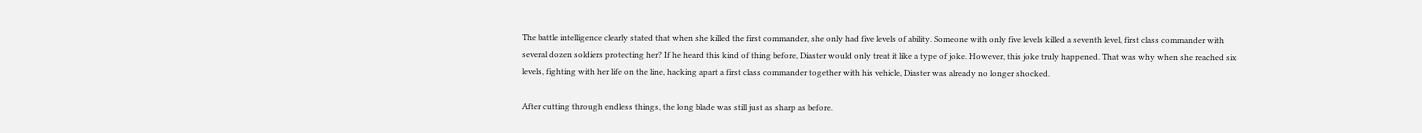The battle intelligence clearly stated that when she killed the first commander, she only had five levels of ability. Someone with only five levels killed a seventh level, first class commander with several dozen soldiers protecting her? If he heard this kind of thing before, Diaster would only treat it like a type of joke. However, this joke truly happened. That was why when she reached six levels, fighting with her life on the line, hacking apart a first class commander together with his vehicle, Diaster was already no longer shocked.

After cutting through endless things, the long blade was still just as sharp as before.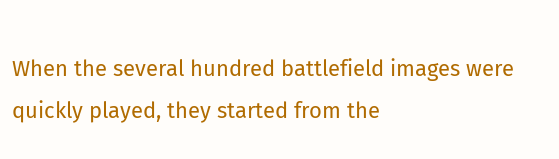When the several hundred battlefield images were quickly played, they started from the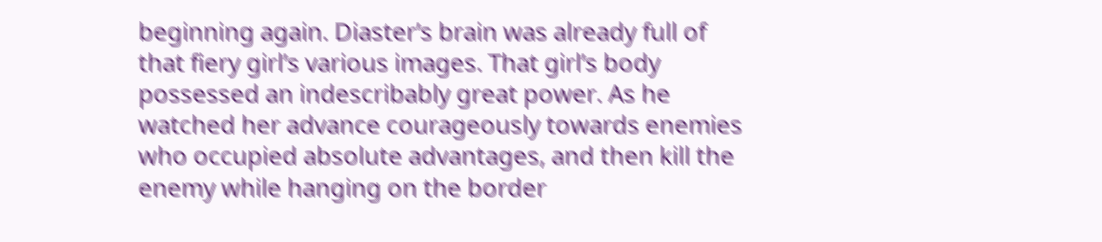beginning again. Diaster’s brain was already full of that fiery girl’s various images. That girl’s body possessed an indescribably great power. As he watched her advance courageously towards enemies who occupied absolute advantages, and then kill the enemy while hanging on the border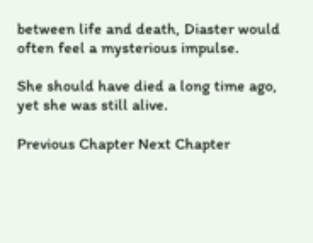between life and death, Diaster would often feel a mysterious impulse.

She should have died a long time ago, yet she was still alive.

Previous Chapter Next Chapter